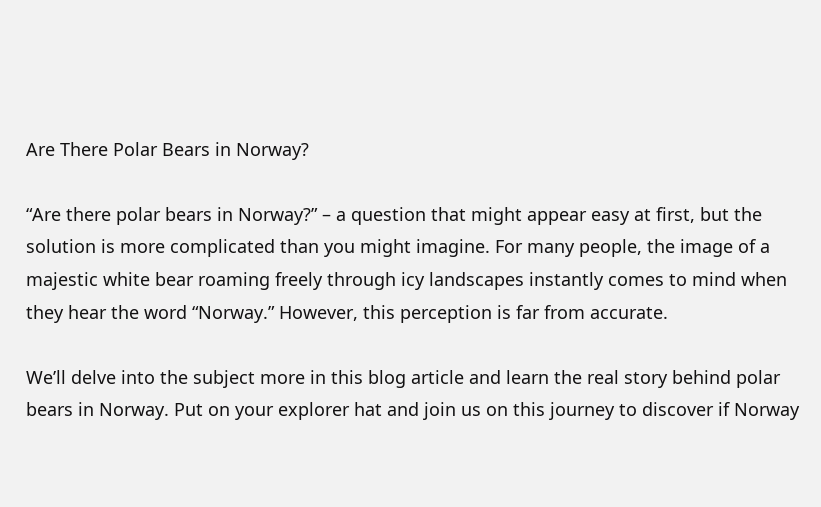Are There Polar Bears in Norway?

“Are there polar bears in Norway?” – a question that might appear easy at first, but the solution is more complicated than you might imagine. For many people, the image of a majestic white bear roaming freely through icy landscapes instantly comes to mind when they hear the word “Norway.” However, this perception is far from accurate.

We’ll delve into the subject more in this blog article and learn the real story behind polar bears in Norway. Put on your explorer hat and join us on this journey to discover if Norway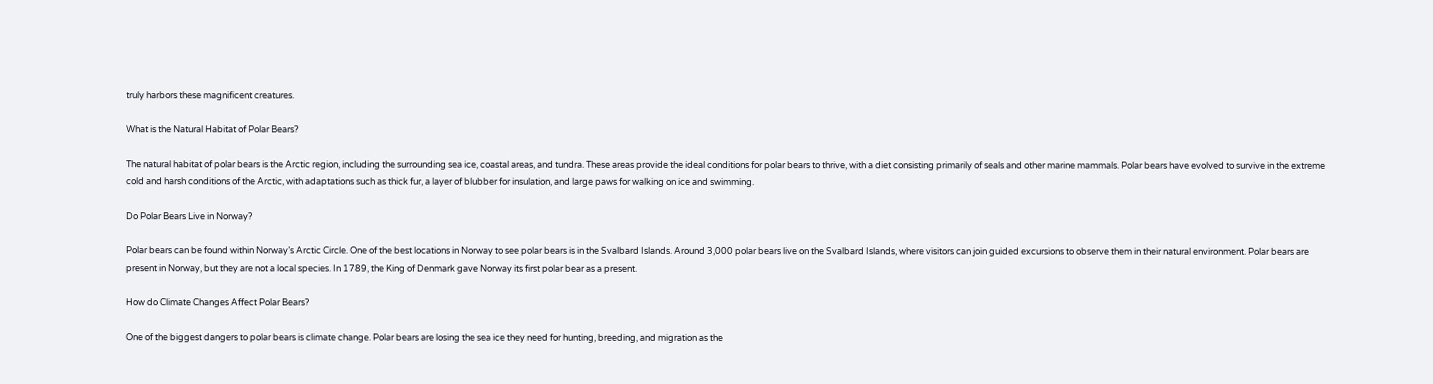truly harbors these magnificent creatures.

What is the Natural Habitat of Polar Bears?

The natural habitat of polar bears is the Arctic region, including the surrounding sea ice, coastal areas, and tundra. These areas provide the ideal conditions for polar bears to thrive, with a diet consisting primarily of seals and other marine mammals. Polar bears have evolved to survive in the extreme cold and harsh conditions of the Arctic, with adaptations such as thick fur, a layer of blubber for insulation, and large paws for walking on ice and swimming.

Do Polar Bears Live in Norway?

Polar bears can be found within Norway’s Arctic Circle. One of the best locations in Norway to see polar bears is in the Svalbard Islands. Around 3,000 polar bears live on the Svalbard Islands, where visitors can join guided excursions to observe them in their natural environment. Polar bears are present in Norway, but they are not a local species. In 1789, the King of Denmark gave Norway its first polar bear as a present.

How do Climate Changes Affect Polar Bears?

One of the biggest dangers to polar bears is climate change. Polar bears are losing the sea ice they need for hunting, breeding, and migration as the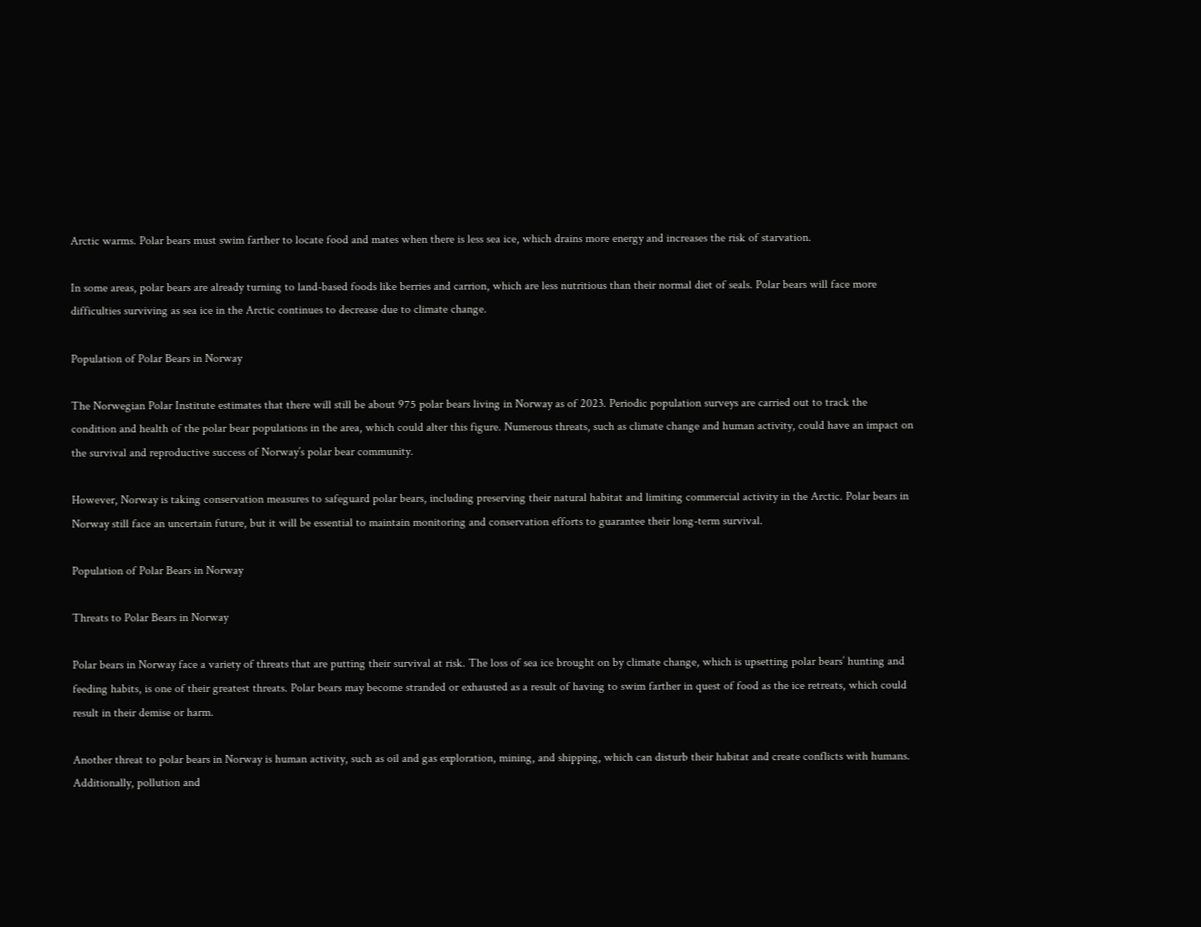Arctic warms. Polar bears must swim farther to locate food and mates when there is less sea ice, which drains more energy and increases the risk of starvation.

In some areas, polar bears are already turning to land-based foods like berries and carrion, which are less nutritious than their normal diet of seals. Polar bears will face more difficulties surviving as sea ice in the Arctic continues to decrease due to climate change.

Population of Polar Bears in Norway

The Norwegian Polar Institute estimates that there will still be about 975 polar bears living in Norway as of 2023. Periodic population surveys are carried out to track the condition and health of the polar bear populations in the area, which could alter this figure. Numerous threats, such as climate change and human activity, could have an impact on the survival and reproductive success of Norway’s polar bear community.

However, Norway is taking conservation measures to safeguard polar bears, including preserving their natural habitat and limiting commercial activity in the Arctic. Polar bears in Norway still face an uncertain future, but it will be essential to maintain monitoring and conservation efforts to guarantee their long-term survival.

Population of Polar Bears in Norway

Threats to Polar Bears in Norway

Polar bears in Norway face a variety of threats that are putting their survival at risk. The loss of sea ice brought on by climate change, which is upsetting polar bears’ hunting and feeding habits, is one of their greatest threats. Polar bears may become stranded or exhausted as a result of having to swim farther in quest of food as the ice retreats, which could result in their demise or harm.

Another threat to polar bears in Norway is human activity, such as oil and gas exploration, mining, and shipping, which can disturb their habitat and create conflicts with humans. Additionally, pollution and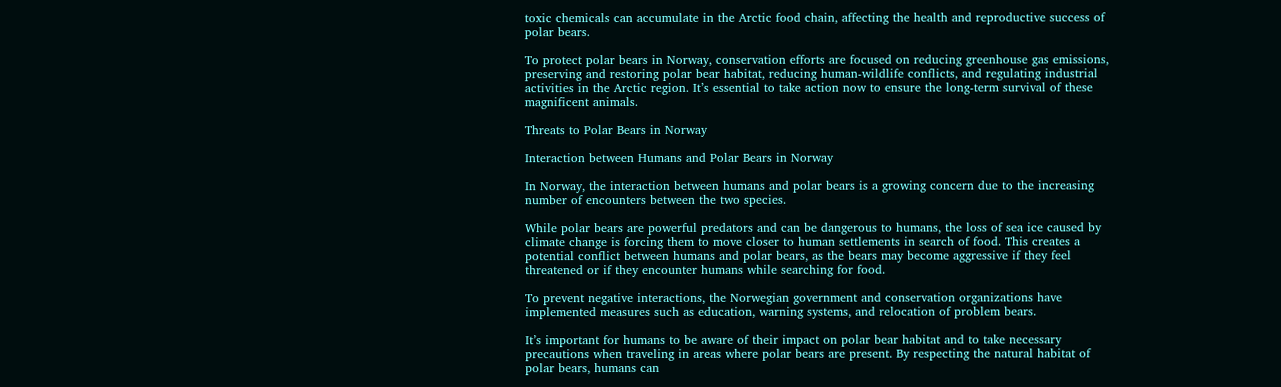toxic chemicals can accumulate in the Arctic food chain, affecting the health and reproductive success of polar bears.

To protect polar bears in Norway, conservation efforts are focused on reducing greenhouse gas emissions, preserving and restoring polar bear habitat, reducing human-wildlife conflicts, and regulating industrial activities in the Arctic region. It’s essential to take action now to ensure the long-term survival of these magnificent animals.

Threats to Polar Bears in Norway

Interaction between Humans and Polar Bears in Norway

In Norway, the interaction between humans and polar bears is a growing concern due to the increasing number of encounters between the two species.

While polar bears are powerful predators and can be dangerous to humans, the loss of sea ice caused by climate change is forcing them to move closer to human settlements in search of food. This creates a potential conflict between humans and polar bears, as the bears may become aggressive if they feel threatened or if they encounter humans while searching for food.

To prevent negative interactions, the Norwegian government and conservation organizations have implemented measures such as education, warning systems, and relocation of problem bears.

It’s important for humans to be aware of their impact on polar bear habitat and to take necessary precautions when traveling in areas where polar bears are present. By respecting the natural habitat of polar bears, humans can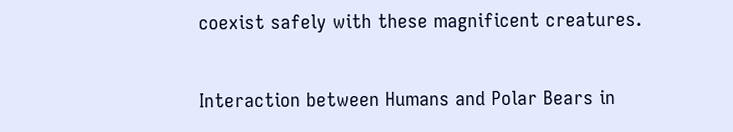coexist safely with these magnificent creatures.

Interaction between Humans and Polar Bears in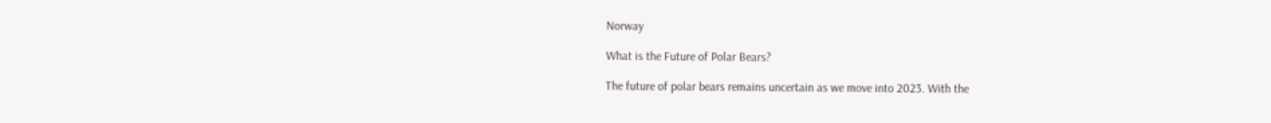Norway

What is the Future of Polar Bears?

The future of polar bears remains uncertain as we move into 2023. With the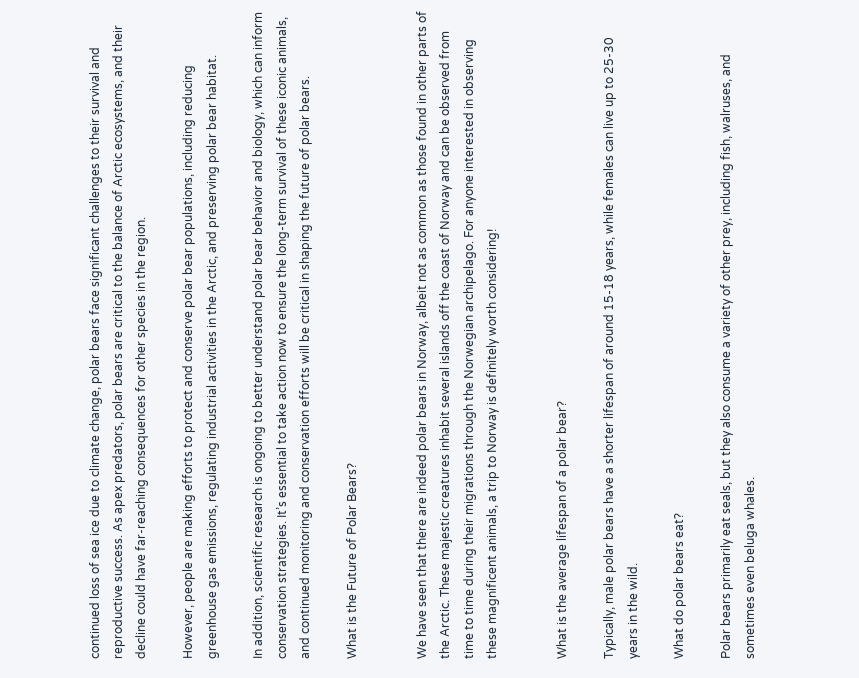continued loss of sea ice due to climate change, polar bears face significant challenges to their survival and reproductive success. As apex predators, polar bears are critical to the balance of Arctic ecosystems, and their decline could have far-reaching consequences for other species in the region.

However, people are making efforts to protect and conserve polar bear populations, including reducing greenhouse gas emissions, regulating industrial activities in the Arctic, and preserving polar bear habitat.

In addition, scientific research is ongoing to better understand polar bear behavior and biology, which can inform conservation strategies. It’s essential to take action now to ensure the long-term survival of these iconic animals, and continued monitoring and conservation efforts will be critical in shaping the future of polar bears.

What is the Future of Polar Bears?


We have seen that there are indeed polar bears in Norway, albeit not as common as those found in other parts of the Arctic. These majestic creatures inhabit several islands off the coast of Norway and can be observed from time to time during their migrations through the Norwegian archipelago. For anyone interested in observing these magnificent animals, a trip to Norway is definitely worth considering!


What is the average lifespan of a polar bear?

Typically, male polar bears have a shorter lifespan of around 15-18 years, while females can live up to 25-30 years in the wild.

What do polar bears eat?

Polar bears primarily eat seals, but they also consume a variety of other prey, including fish, walruses, and sometimes even beluga whales.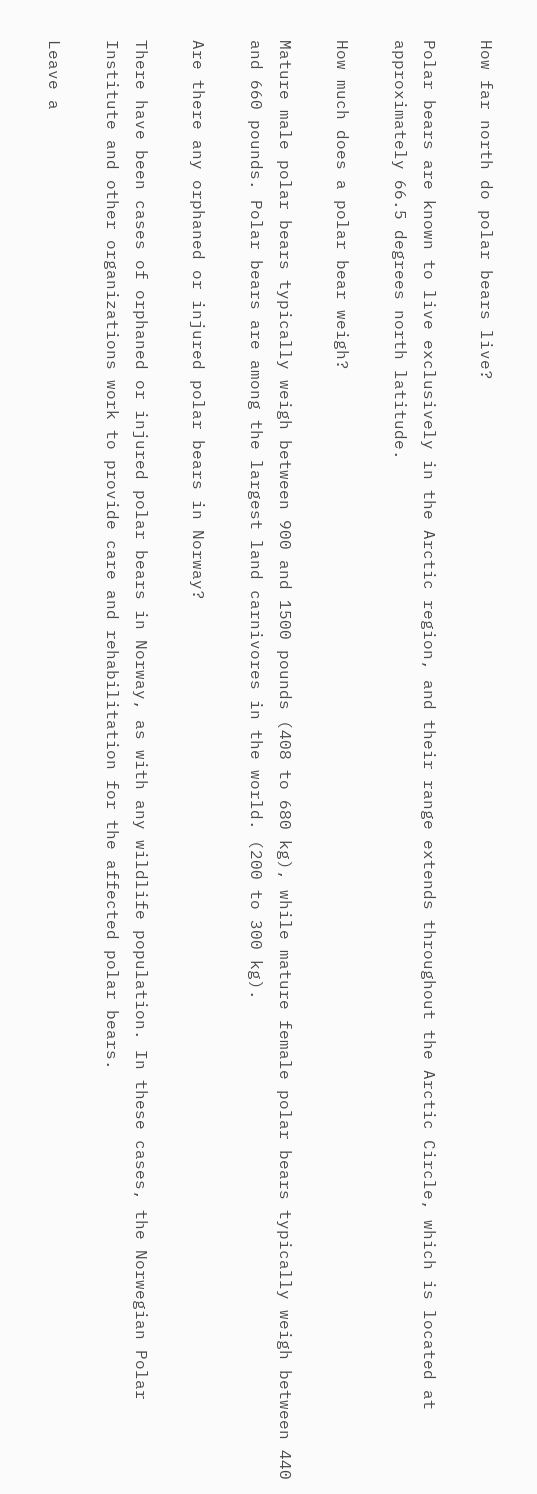How far north do polar bears live?

Polar bears are known to live exclusively in the Arctic region, and their range extends throughout the Arctic Circle, which is located at approximately 66.5 degrees north latitude.

How much does a polar bear weigh?

Mature male polar bears typically weigh between 900 and 1500 pounds (408 to 680 kg), while mature female polar bears typically weigh between 440 and 660 pounds. Polar bears are among the largest land carnivores in the world. (200 to 300 kg).

Are there any orphaned or injured polar bears in Norway?

There have been cases of orphaned or injured polar bears in Norway, as with any wildlife population. In these cases, the Norwegian Polar Institute and other organizations work to provide care and rehabilitation for the affected polar bears.

Leave a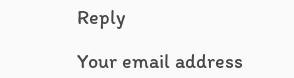Reply

Your email address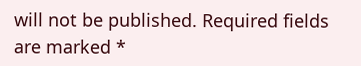will not be published. Required fields are marked *